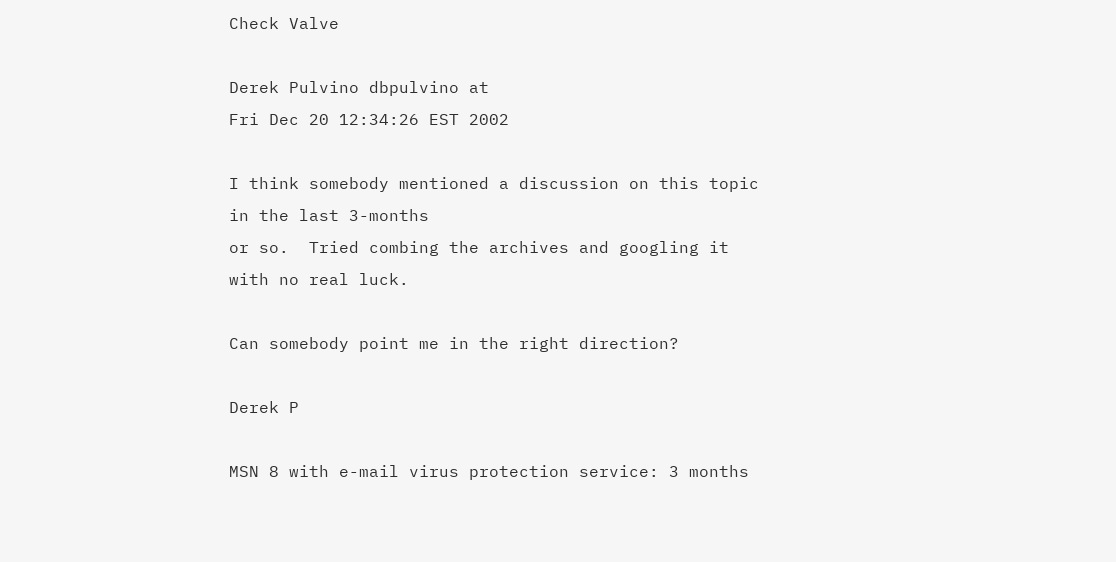Check Valve

Derek Pulvino dbpulvino at
Fri Dec 20 12:34:26 EST 2002

I think somebody mentioned a discussion on this topic in the last 3-months
or so.  Tried combing the archives and googling it with no real luck.

Can somebody point me in the right direction?

Derek P

MSN 8 with e-mail virus protection service: 3 months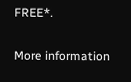FREE*.

More information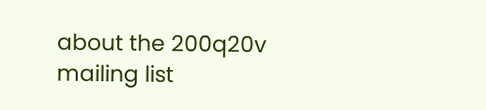about the 200q20v mailing list